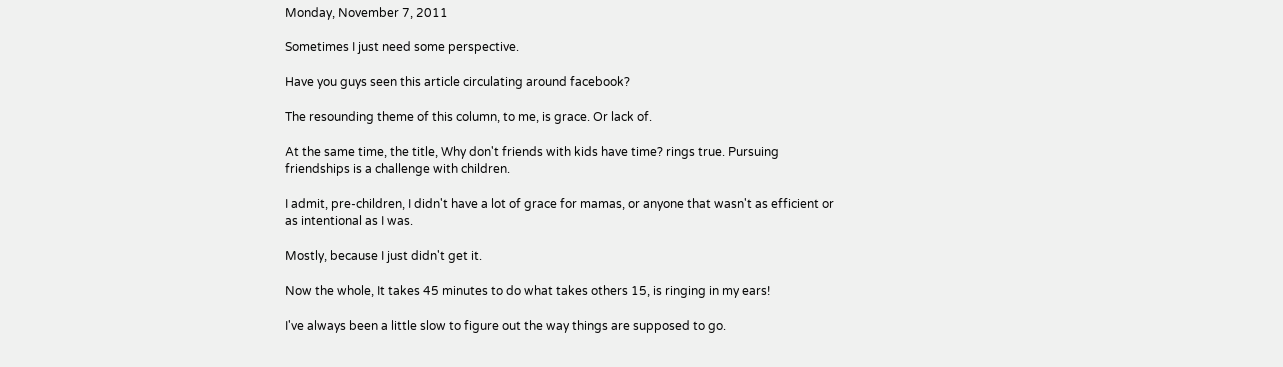Monday, November 7, 2011

Sometimes I just need some perspective.

Have you guys seen this article circulating around facebook?

The resounding theme of this column, to me, is grace. Or lack of.

At the same time, the title, Why don't friends with kids have time? rings true. Pursuing friendships is a challenge with children.

I admit, pre-children, I didn't have a lot of grace for mamas, or anyone that wasn't as efficient or as intentional as I was.

Mostly, because I just didn't get it.

Now the whole, It takes 45 minutes to do what takes others 15, is ringing in my ears!

I've always been a little slow to figure out the way things are supposed to go.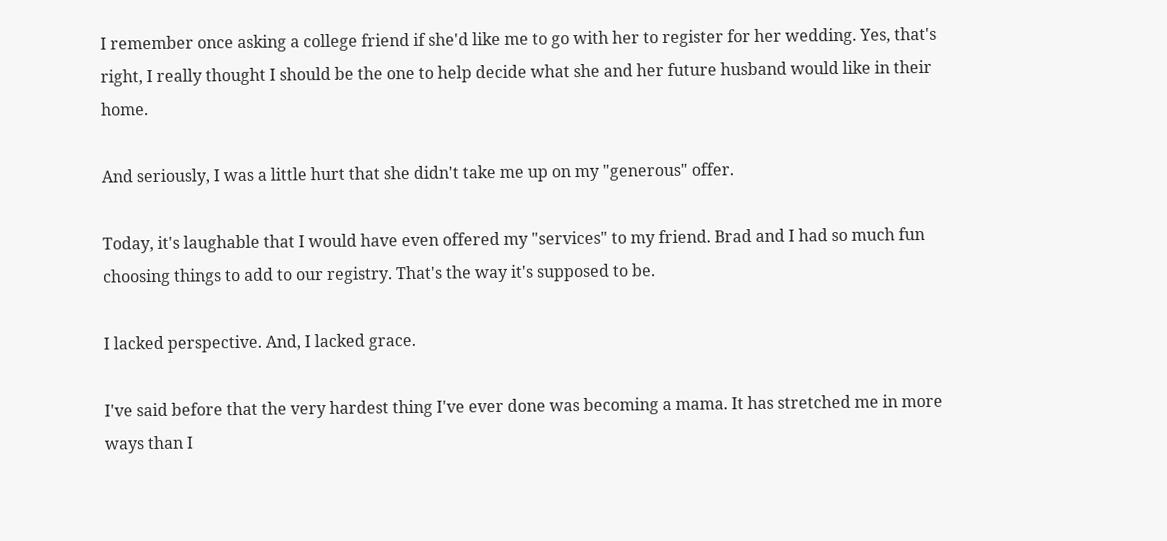I remember once asking a college friend if she'd like me to go with her to register for her wedding. Yes, that's right, I really thought I should be the one to help decide what she and her future husband would like in their home.

And seriously, I was a little hurt that she didn't take me up on my "generous" offer.

Today, it's laughable that I would have even offered my "services" to my friend. Brad and I had so much fun choosing things to add to our registry. That's the way it's supposed to be.

I lacked perspective. And, I lacked grace.

I've said before that the very hardest thing I've ever done was becoming a mama. It has stretched me in more ways than I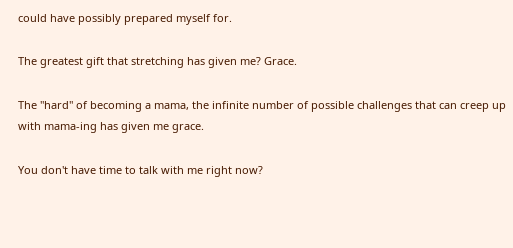could have possibly prepared myself for.

The greatest gift that stretching has given me? Grace.

The "hard" of becoming a mama, the infinite number of possible challenges that can creep up with mama-ing has given me grace.

You don't have time to talk with me right now?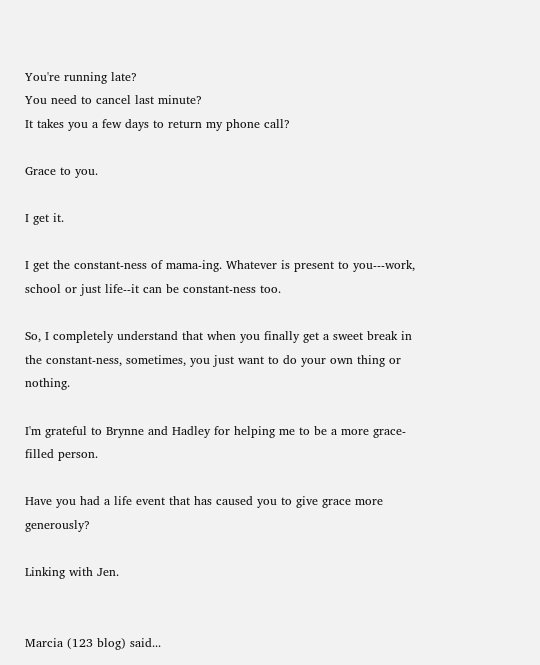You're running late?
You need to cancel last minute?
It takes you a few days to return my phone call?

Grace to you.

I get it.

I get the constant-ness of mama-ing. Whatever is present to you---work, school or just life--it can be constant-ness too.

So, I completely understand that when you finally get a sweet break in the constant-ness, sometimes, you just want to do your own thing or nothing.

I'm grateful to Brynne and Hadley for helping me to be a more grace-filled person.

Have you had a life event that has caused you to give grace more generously?

Linking with Jen.


Marcia (123 blog) said...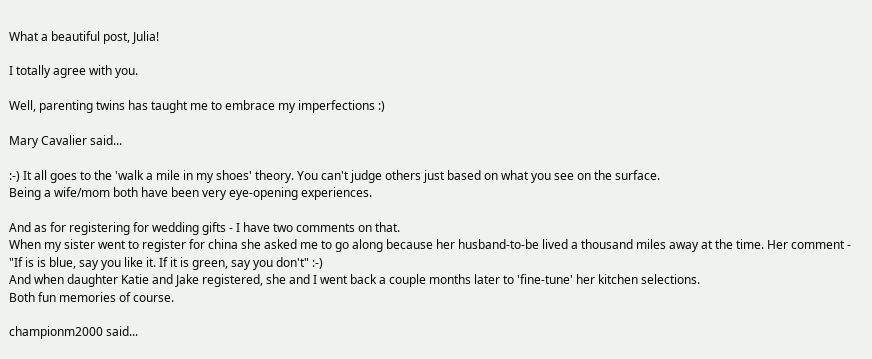What a beautiful post, Julia!

I totally agree with you.

Well, parenting twins has taught me to embrace my imperfections :)

Mary Cavalier said...

:-) It all goes to the 'walk a mile in my shoes' theory. You can't judge others just based on what you see on the surface.
Being a wife/mom both have been very eye-opening experiences.

And as for registering for wedding gifts - I have two comments on that.
When my sister went to register for china she asked me to go along because her husband-to-be lived a thousand miles away at the time. Her comment - "If is is blue, say you like it. If it is green, say you don't" :-)
And when daughter Katie and Jake registered, she and I went back a couple months later to 'fine-tune' her kitchen selections.
Both fun memories of course.

championm2000 said...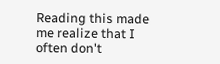Reading this made me realize that I often don't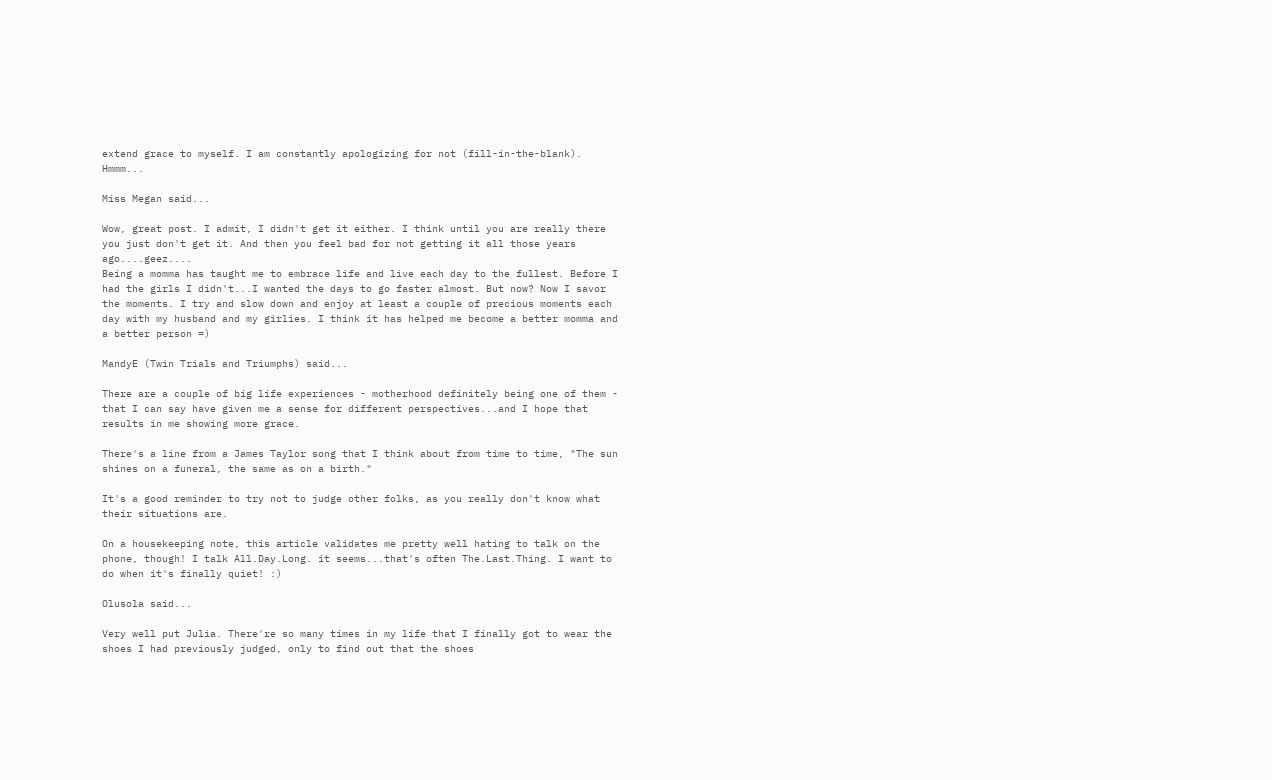extend grace to myself. I am constantly apologizing for not (fill-in-the-blank). Hmmm...

Miss Megan said...

Wow, great post. I admit, I didn't get it either. I think until you are really there you just don't get it. And then you feel bad for not getting it all those years ago....geez....
Being a momma has taught me to embrace life and live each day to the fullest. Before I had the girls I didn't...I wanted the days to go faster almost. But now? Now I savor the moments. I try and slow down and enjoy at least a couple of precious moments each day with my husband and my girlies. I think it has helped me become a better momma and a better person =)

MandyE (Twin Trials and Triumphs) said...

There are a couple of big life experiences - motherhood definitely being one of them - that I can say have given me a sense for different perspectives...and I hope that results in me showing more grace.

There's a line from a James Taylor song that I think about from time to time, "The sun shines on a funeral, the same as on a birth."

It's a good reminder to try not to judge other folks, as you really don't know what their situations are.

On a housekeeping note, this article validates me pretty well hating to talk on the phone, though! I talk All.Day.Long. it seems...that's often The.Last.Thing. I want to do when it's finally quiet! :)

Olusola said...

Very well put Julia. There're so many times in my life that I finally got to wear the shoes I had previously judged, only to find out that the shoes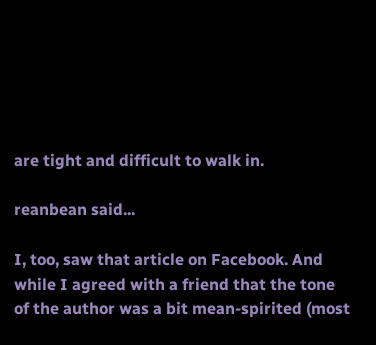are tight and difficult to walk in.

reanbean said...

I, too, saw that article on Facebook. And while I agreed with a friend that the tone of the author was a bit mean-spirited (most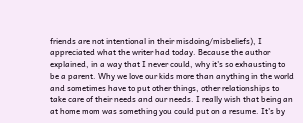friends are not intentional in their misdoing/misbeliefs), I appreciated what the writer had today. Because the author explained, in a way that I never could, why it's so exhausting to be a parent. Why we love our kids more than anything in the world and sometimes have to put other things, other relationships to take care of their needs and our needs. I really wish that being an at home mom was something you could put on a resume. It's by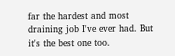far the hardest and most draining job I've ever had. But it's the best one too.